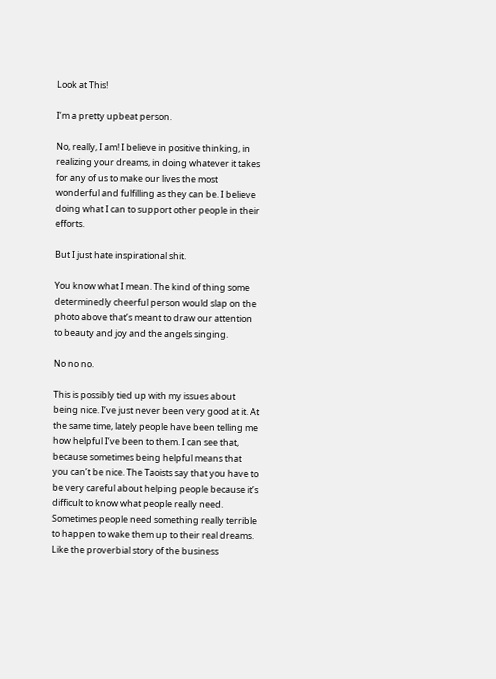Look at This!

I’m a pretty upbeat person.

No, really, I am! I believe in positive thinking, in realizing your dreams, in doing whatever it takes for any of us to make our lives the most wonderful and fulfilling as they can be. I believe doing what I can to support other people in their efforts.

But I just hate inspirational shit.

You know what I mean. The kind of thing some determinedly cheerful person would slap on the photo above that’s meant to draw our attention to beauty and joy and the angels singing.

No no no.

This is possibly tied up with my issues about being nice. I’ve just never been very good at it. At the same time, lately people have been telling me how helpful I’ve been to them. I can see that, because sometimes being helpful means that you can’t be nice. The Taoists say that you have to be very careful about helping people because it’s difficult to know what people really need. Sometimes people need something really terrible to happen to wake them up to their real dreams. Like the proverbial story of the business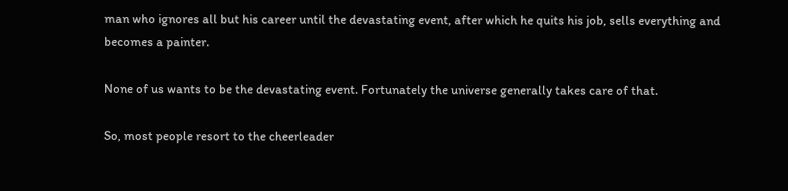man who ignores all but his career until the devastating event, after which he quits his job, sells everything and becomes a painter.

None of us wants to be the devastating event. Fortunately the universe generally takes care of that.

So, most people resort to the cheerleader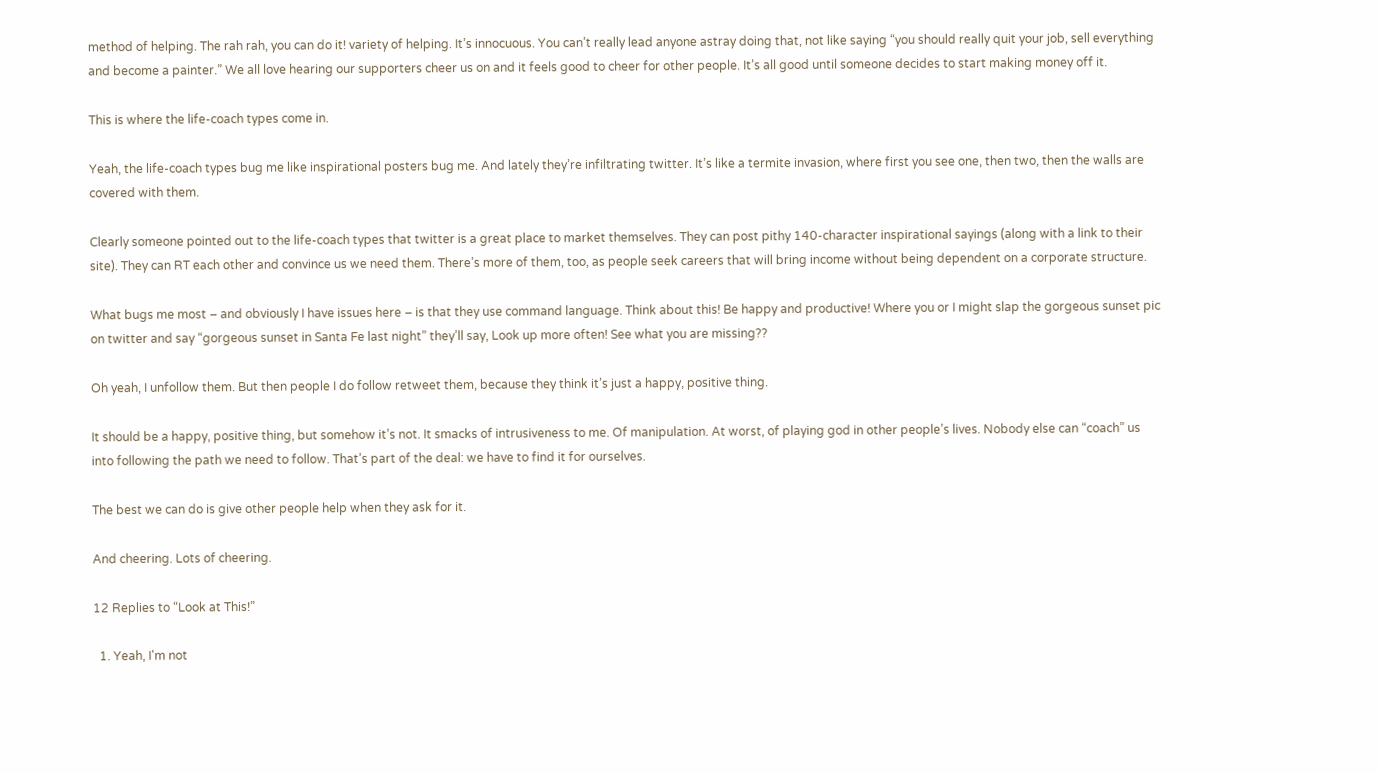method of helping. The rah rah, you can do it! variety of helping. It’s innocuous. You can’t really lead anyone astray doing that, not like saying “you should really quit your job, sell everything and become a painter.” We all love hearing our supporters cheer us on and it feels good to cheer for other people. It’s all good until someone decides to start making money off it.

This is where the life-coach types come in.

Yeah, the life-coach types bug me like inspirational posters bug me. And lately they’re infiltrating twitter. It’s like a termite invasion, where first you see one, then two, then the walls are covered with them.

Clearly someone pointed out to the life-coach types that twitter is a great place to market themselves. They can post pithy 140-character inspirational sayings (along with a link to their site). They can RT each other and convince us we need them. There’s more of them, too, as people seek careers that will bring income without being dependent on a corporate structure.

What bugs me most – and obviously I have issues here – is that they use command language. Think about this! Be happy and productive! Where you or I might slap the gorgeous sunset pic on twitter and say “gorgeous sunset in Santa Fe last night” they’ll say, Look up more often! See what you are missing??

Oh yeah, I unfollow them. But then people I do follow retweet them, because they think it’s just a happy, positive thing.

It should be a happy, positive thing, but somehow it’s not. It smacks of intrusiveness to me. Of manipulation. At worst, of playing god in other people’s lives. Nobody else can “coach” us into following the path we need to follow. That’s part of the deal: we have to find it for ourselves.

The best we can do is give other people help when they ask for it.

And cheering. Lots of cheering.

12 Replies to “Look at This!”

  1. Yeah, I'm not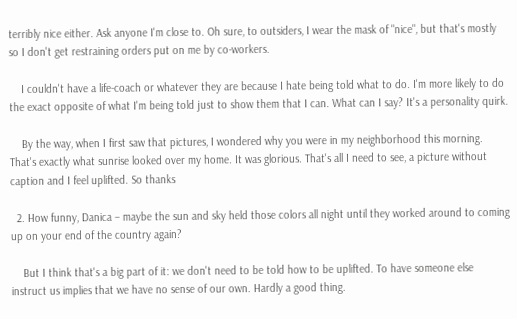terribly nice either. Ask anyone I'm close to. Oh sure, to outsiders, I wear the mask of "nice", but that's mostly so I don't get restraining orders put on me by co-workers.

    I couldn't have a life-coach or whatever they are because I hate being told what to do. I'm more likely to do the exact opposite of what I'm being told just to show them that I can. What can I say? It's a personality quirk.

    By the way, when I first saw that pictures, I wondered why you were in my neighborhood this morning. That's exactly what sunrise looked over my home. It was glorious. That's all I need to see, a picture without caption and I feel uplifted. So thanks

  2. How funny, Danica – maybe the sun and sky held those colors all night until they worked around to coming up on your end of the country again?

    But I think that's a big part of it: we don't need to be told how to be uplifted. To have someone else instruct us implies that we have no sense of our own. Hardly a good thing.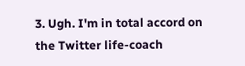3. Ugh. I'm in total accord on the Twitter life-coach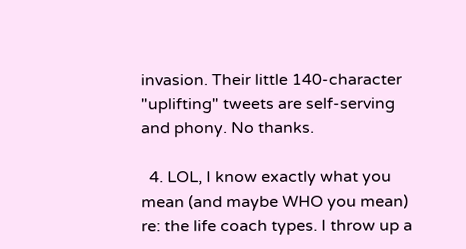invasion. Their little 140-character "uplifting" tweets are self-serving and phony. No thanks.

  4. LOL, I know exactly what you mean (and maybe WHO you mean) re: the life coach types. I throw up a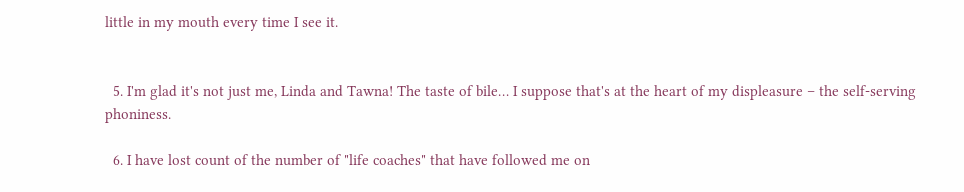little in my mouth every time I see it.


  5. I'm glad it's not just me, Linda and Tawna! The taste of bile… I suppose that's at the heart of my displeasure – the self-serving phoniness.

  6. I have lost count of the number of "life coaches" that have followed me on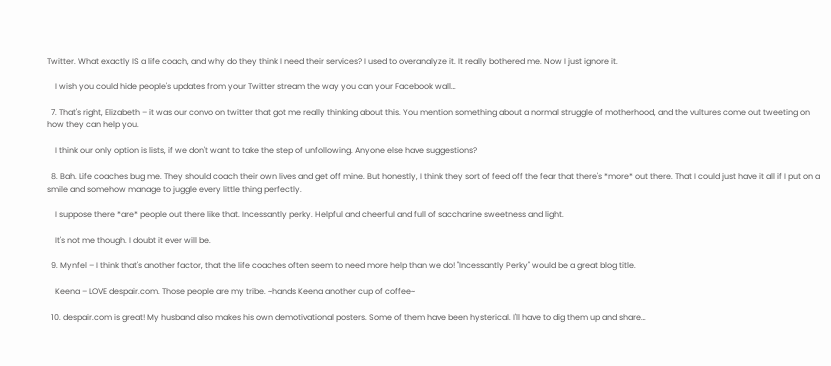Twitter. What exactly IS a life coach, and why do they think I need their services? I used to overanalyze it. It really bothered me. Now I just ignore it.

    I wish you could hide people's updates from your Twitter stream the way you can your Facebook wall…

  7. That's right, Elizabeth – it was our convo on twitter that got me really thinking about this. You mention something about a normal struggle of motherhood, and the vultures come out tweeting on how they can help you.

    I think our only option is lists, if we don't want to take the step of unfollowing. Anyone else have suggestions?

  8. Bah. Life coaches bug me. They should coach their own lives and get off mine. But honestly, I think they sort of feed off the fear that there's *more* out there. That I could just have it all if I put on a smile and somehow manage to juggle every little thing perfectly.

    I suppose there *are* people out there like that. Incessantly perky. Helpful and cheerful and full of saccharine sweetness and light.

    It's not me though. I doubt it ever will be.

  9. Mynfel – I think that's another factor, that the life coaches often seem to need more help than we do! "Incessantly Perky" would be a great blog title.

    Keena – LOVE despair.com. Those people are my tribe. ~hands Keena another cup of coffee~

  10. despair.com is great! My husband also makes his own demotivational posters. Some of them have been hysterical. I'll have to dig them up and share…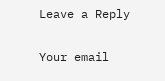Leave a Reply

Your email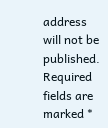address will not be published. Required fields are marked *